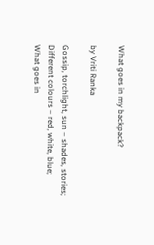What goes in my backpack?

by Vriti Ranka

Gossip, torchlight, sun – shades, stories;
Different colours – red, white, blue;
What goes in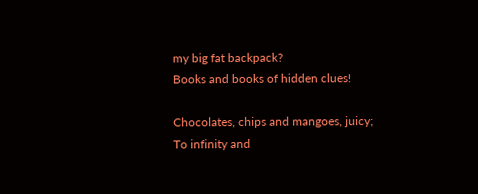my big fat backpack?
Books and books of hidden clues!

Chocolates, chips and mangoes, juicy;
To infinity and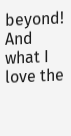beyond!
And what I love the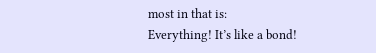most in that is:
Everything! It’s like a bond!